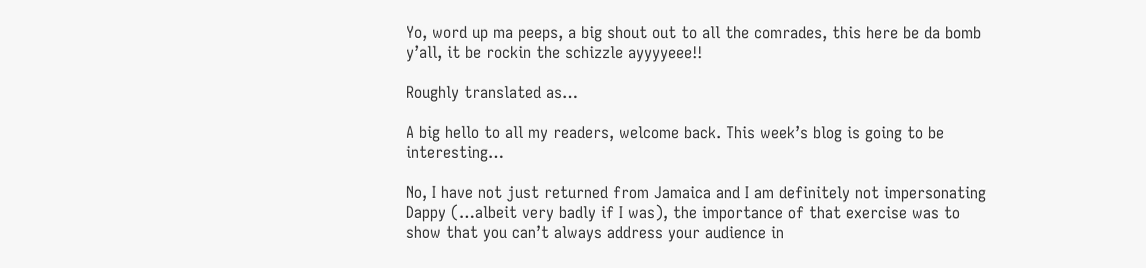Yo, word up ma peeps, a big shout out to all the comrades, this here be da bomb y’all, it be rockin the schizzle ayyyyeee!!

Roughly translated as…

A big hello to all my readers, welcome back. This week’s blog is going to be interesting…

No, I have not just returned from Jamaica and I am definitely not impersonating Dappy (…albeit very badly if I was), the importance of that exercise was to show that you can’t always address your audience in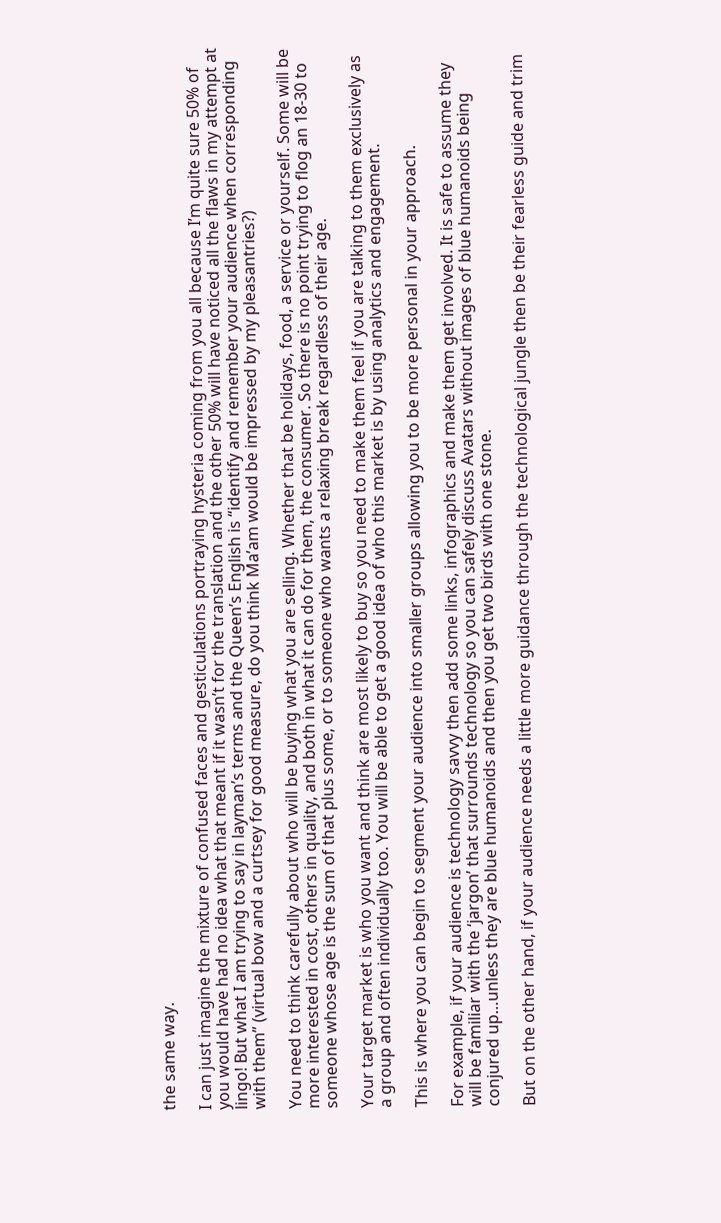the same way.

I can just imagine the mixture of confused faces and gesticulations portraying hysteria coming from you all because I’m quite sure 50% of you would have had no idea what that meant if it wasn’t for the translation and the other 50% will have noticed all the flaws in my attempt at lingo! But what I am trying to say in layman’s terms and the Queen’s English is “identify and remember your audience when corresponding with them” (virtual bow and a curtsey for good measure, do you think Ma’am would be impressed by my pleasantries?)

You need to think carefully about who will be buying what you are selling. Whether that be holidays, food, a service or yourself. Some will be more interested in cost, others in quality, and both in what it can do for them, the consumer. So there is no point trying to flog an 18-30 to someone whose age is the sum of that plus some, or to someone who wants a relaxing break regardless of their age.

Your target market is who you want and think are most likely to buy so you need to make them feel if you are talking to them exclusively as a group and often individually too. You will be able to get a good idea of who this market is by using analytics and engagement.

This is where you can begin to segment your audience into smaller groups allowing you to be more personal in your approach.

For example, if your audience is technology savvy then add some links, infographics and make them get involved. It is safe to assume they will be familiar with the ‘jargon’ that surrounds technology so you can safely discuss Avatars without images of blue humanoids being conjured up…unless they are blue humanoids and then you get two birds with one stone.

But on the other hand, if your audience needs a little more guidance through the technological jungle then be their fearless guide and trim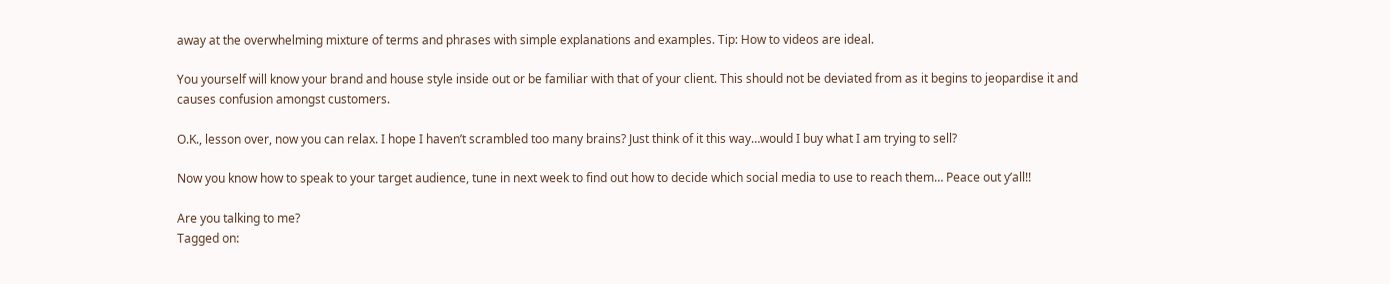away at the overwhelming mixture of terms and phrases with simple explanations and examples. Tip: How to videos are ideal.

You yourself will know your brand and house style inside out or be familiar with that of your client. This should not be deviated from as it begins to jeopardise it and causes confusion amongst customers.

O.K., lesson over, now you can relax. I hope I haven’t scrambled too many brains? Just think of it this way…would I buy what I am trying to sell?

Now you know how to speak to your target audience, tune in next week to find out how to decide which social media to use to reach them… Peace out y’all!!

Are you talking to me?
Tagged on: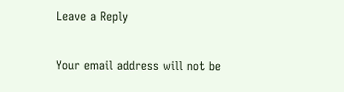Leave a Reply

Your email address will not be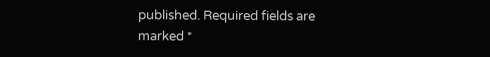published. Required fields are marked *